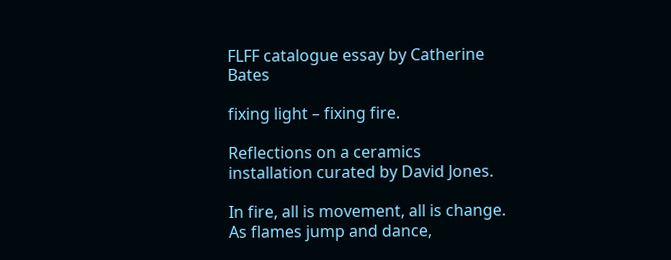FLFF catalogue essay by Catherine Bates

fixing light – fixing fire.

Reflections on a ceramics installation curated by David Jones.

In fire, all is movement, all is change. As flames jump and dance,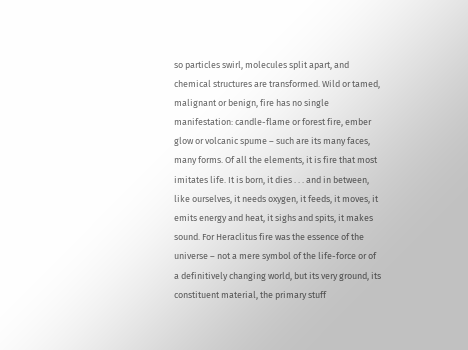so particles swirl, molecules split apart, and chemical structures are transformed. Wild or tamed, malignant or benign, fire has no single manifestation: candle-flame or forest fire, ember glow or volcanic spume – such are its many faces, many forms. Of all the elements, it is fire that most imitates life. It is born, it dies . . . and in between, like ourselves, it needs oxygen, it feeds, it moves, it emits energy and heat, it sighs and spits, it makes sound. For Heraclitus fire was the essence of the universe – not a mere symbol of the life-force or of a definitively changing world, but its very ground, its constituent material, the primary stuff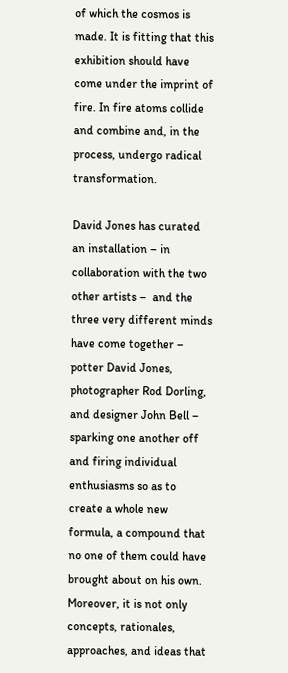of which the cosmos is made. It is fitting that this exhibition should have come under the imprint of fire. In fire atoms collide and combine and, in the process, undergo radical transformation.

David Jones has curated an installation – in collaboration with the two other artists –  and the  three very different minds have come together – potter David Jones, photographer Rod Dorling, and designer John Bell – sparking one another off and firing individual enthusiasms so as to create a whole new formula, a compound that no one of them could have brought about on his own.  Moreover, it is not only concepts, rationales, approaches, and ideas that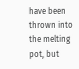have been thrown into the melting pot, but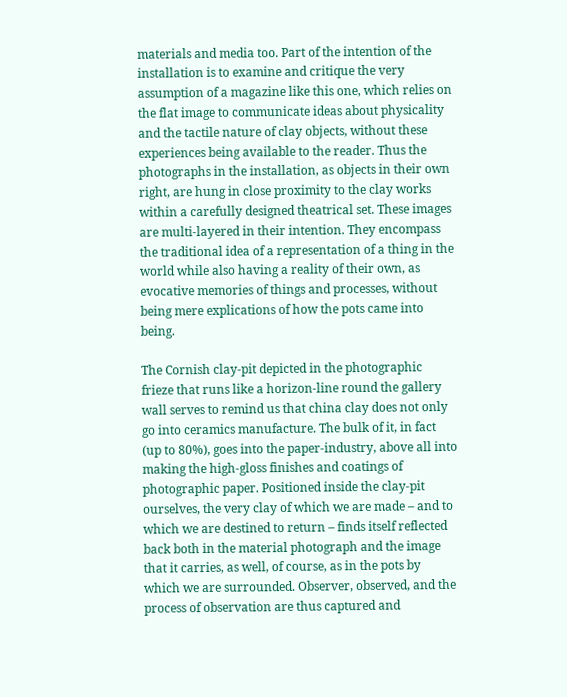materials and media too. Part of the intention of the installation is to examine and critique the very assumption of a magazine like this one, which relies on the flat image to communicate ideas about physicality and the tactile nature of clay objects, without these experiences being available to the reader. Thus the photographs in the installation, as objects in their own right, are hung in close proximity to the clay works within a carefully designed theatrical set. These images are multi-layered in their intention. They encompass the traditional idea of a representation of a thing in the world while also having a reality of their own, as evocative memories of things and processes, without being mere explications of how the pots came into being.

The Cornish clay-pit depicted in the photographic frieze that runs like a horizon-line round the gallery wall serves to remind us that china clay does not only go into ceramics manufacture. The bulk of it, in fact (up to 80%), goes into the paper-industry, above all into making the high-gloss finishes and coatings of photographic paper. Positioned inside the clay-pit ourselves, the very clay of which we are made – and to which we are destined to return – finds itself reflected back both in the material photograph and the image that it carries, as well, of course, as in the pots by which we are surrounded. Observer, observed, and the process of observation are thus captured and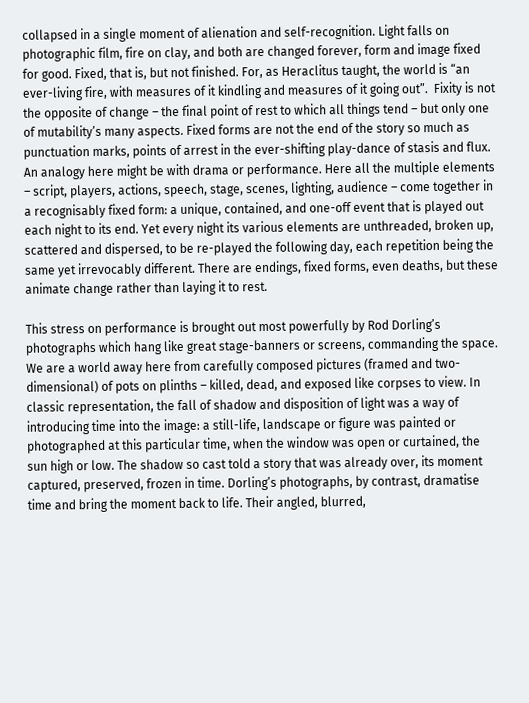collapsed in a single moment of alienation and self-recognition. Light falls on photographic film, fire on clay, and both are changed forever, form and image fixed for good. Fixed, that is, but not finished. For, as Heraclitus taught, the world is “an ever-living fire, with measures of it kindling and measures of it going out”.  Fixity is not the opposite of change – the final point of rest to which all things tend – but only one of mutability’s many aspects. Fixed forms are not the end of the story so much as punctuation marks, points of arrest in the ever-shifting play-dance of stasis and flux. An analogy here might be with drama or performance. Here all the multiple elements – script, players, actions, speech, stage, scenes, lighting, audience – come together in a recognisably fixed form: a unique, contained, and one-off event that is played out each night to its end. Yet every night its various elements are unthreaded, broken up, scattered and dispersed, to be re-played the following day, each repetition being the same yet irrevocably different. There are endings, fixed forms, even deaths, but these animate change rather than laying it to rest.

This stress on performance is brought out most powerfully by Rod Dorling’s photographs which hang like great stage-banners or screens, commanding the space. We are a world away here from carefully composed pictures (framed and two-dimensional) of pots on plinths – killed, dead, and exposed like corpses to view. In classic representation, the fall of shadow and disposition of light was a way of introducing time into the image: a still-life, landscape or figure was painted or photographed at this particular time, when the window was open or curtained, the sun high or low. The shadow so cast told a story that was already over, its moment captured, preserved, frozen in time. Dorling’s photographs, by contrast, dramatise time and bring the moment back to life. Their angled, blurred,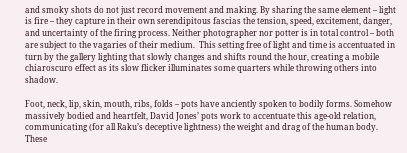and smoky shots do not just record movement and making. By sharing the same element – light is fire – they capture in their own serendipitous fascias the tension, speed, excitement, danger, and uncertainty of the firing process. Neither photographer nor potter is in total control – both are subject to the vagaries of their medium.  This setting free of light and time is accentuated in turn by the gallery lighting that slowly changes and shifts round the hour, creating a mobile chiaroscuro effect as its slow flicker illuminates some quarters while throwing others into shadow.

Foot, neck, lip, skin, mouth, ribs, folds – pots have anciently spoken to bodily forms. Somehow massively bodied and heartfelt, David Jones’ pots work to accentuate this age-old relation, communicating (for all Raku’s deceptive lightness) the weight and drag of the human body.  These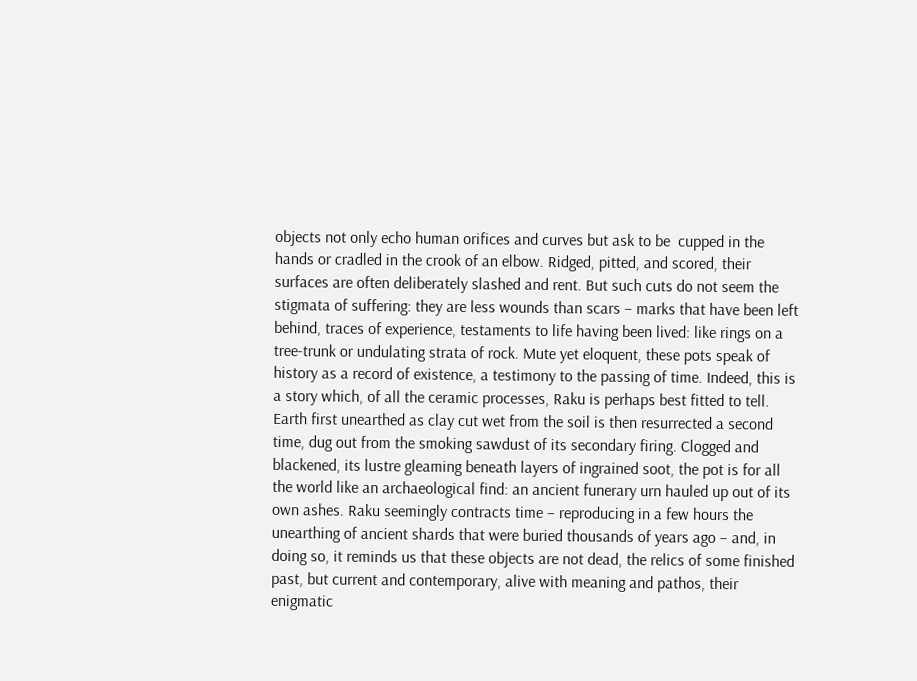objects not only echo human orifices and curves but ask to be  cupped in the hands or cradled in the crook of an elbow. Ridged, pitted, and scored, their surfaces are often deliberately slashed and rent. But such cuts do not seem the stigmata of suffering: they are less wounds than scars – marks that have been left behind, traces of experience, testaments to life having been lived: like rings on a tree-trunk or undulating strata of rock. Mute yet eloquent, these pots speak of history as a record of existence, a testimony to the passing of time. Indeed, this is a story which, of all the ceramic processes, Raku is perhaps best fitted to tell. Earth first unearthed as clay cut wet from the soil is then resurrected a second time, dug out from the smoking sawdust of its secondary firing. Clogged and blackened, its lustre gleaming beneath layers of ingrained soot, the pot is for all the world like an archaeological find: an ancient funerary urn hauled up out of its own ashes. Raku seemingly contracts time – reproducing in a few hours the unearthing of ancient shards that were buried thousands of years ago – and, in doing so, it reminds us that these objects are not dead, the relics of some finished past, but current and contemporary, alive with meaning and pathos, their enigmatic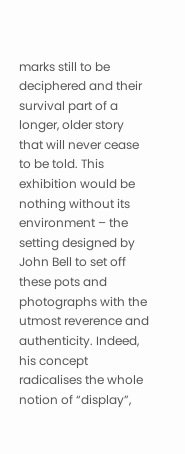marks still to be deciphered and their survival part of a longer, older story that will never cease to be told. This exhibition would be nothing without its environment – the setting designed by John Bell to set off these pots and photographs with the utmost reverence and authenticity. Indeed, his concept radicalises the whole notion of “display”,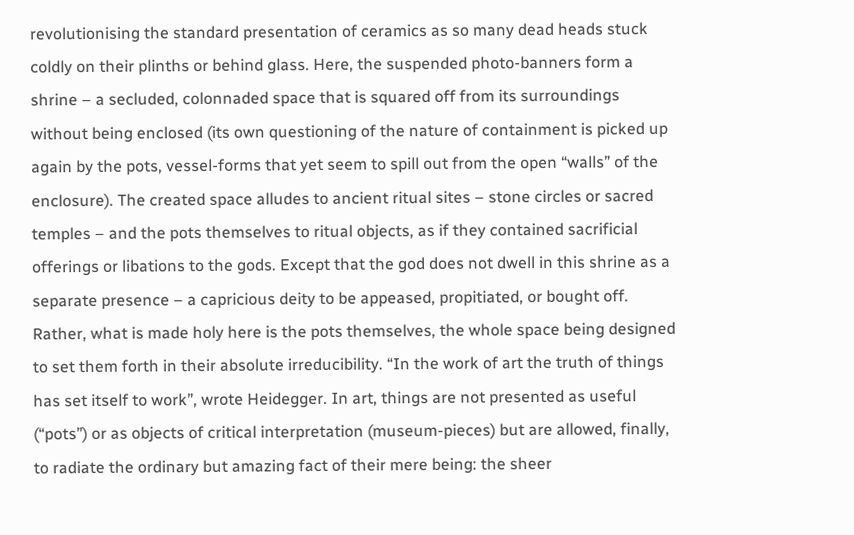revolutionising the standard presentation of ceramics as so many dead heads stuck coldly on their plinths or behind glass. Here, the suspended photo-banners form a shrine – a secluded, colonnaded space that is squared off from its surroundings without being enclosed (its own questioning of the nature of containment is picked up again by the pots, vessel-forms that yet seem to spill out from the open “walls” of the enclosure). The created space alludes to ancient ritual sites – stone circles or sacred temples – and the pots themselves to ritual objects, as if they contained sacrificial offerings or libations to the gods. Except that the god does not dwell in this shrine as a separate presence – a capricious deity to be appeased, propitiated, or bought off. Rather, what is made holy here is the pots themselves, the whole space being designed to set them forth in their absolute irreducibility. “In the work of art the truth of things has set itself to work”, wrote Heidegger. In art, things are not presented as useful (“pots”) or as objects of critical interpretation (museum-pieces) but are allowed, finally, to radiate the ordinary but amazing fact of their mere being: the sheer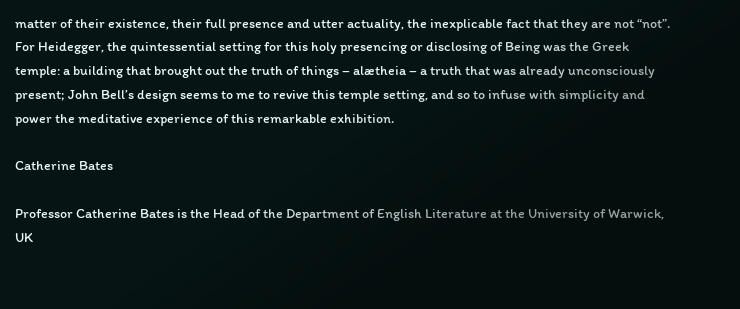matter of their existence, their full presence and utter actuality, the inexplicable fact that they are not “not”. For Heidegger, the quintessential setting for this holy presencing or disclosing of Being was the Greek temple: a building that brought out the truth of things – alætheia – a truth that was already unconsciously present; John Bell’s design seems to me to revive this temple setting, and so to infuse with simplicity and power the meditative experience of this remarkable exhibition.

Catherine Bates

Professor Catherine Bates is the Head of the Department of English Literature at the University of Warwick, UK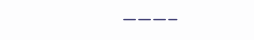———–